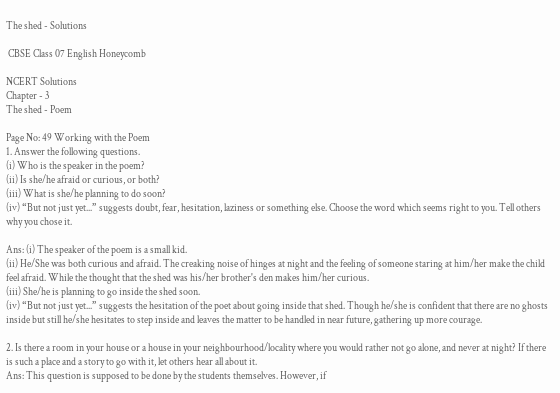The shed - Solutions

 CBSE Class 07 English Honeycomb

NCERT Solutions
Chapter - 3
The shed - Poem

Page No: 49 Working with the Poem
1. Answer the following questions.
(i) Who is the speaker in the poem?
(ii) Is she/he afraid or curious, or both?
(iii) What is she/he planning to do soon?
(iv) “But not just yet...” suggests doubt, fear, hesitation, laziness or something else. Choose the word which seems right to you. Tell others why you chose it.

Ans: (i) The speaker of the poem is a small kid.
(ii) He/She was both curious and afraid. The creaking noise of hinges at night and the feeling of someone staring at him/her make the child feel afraid. While the thought that the shed was his/her brother's den makes him/her curious.
(iii) She/he is planning to go inside the shed soon.
(iv) “But not just yet...” suggests the hesitation of the poet about going inside that shed. Though he/she is confident that there are no ghosts inside but still he/she hesitates to step inside and leaves the matter to be handled in near future, gathering up more courage.

2. Is there a room in your house or a house in your neighbourhood/locality where you would rather not go alone, and never at night? If there is such a place and a story to go with it, let others hear all about it.
Ans: This question is supposed to be done by the students themselves. However, if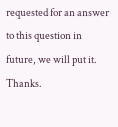requested for an answer to this question in future, we will put it. Thanks.